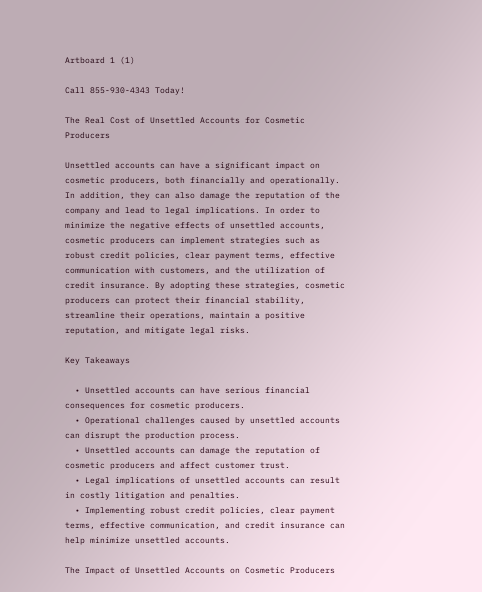Artboard 1 (1)

Call 855-930-4343 Today!

The Real Cost of Unsettled Accounts for Cosmetic Producers

Unsettled accounts can have a significant impact on cosmetic producers, both financially and operationally. In addition, they can also damage the reputation of the company and lead to legal implications. In order to minimize the negative effects of unsettled accounts, cosmetic producers can implement strategies such as robust credit policies, clear payment terms, effective communication with customers, and the utilization of credit insurance. By adopting these strategies, cosmetic producers can protect their financial stability, streamline their operations, maintain a positive reputation, and mitigate legal risks.

Key Takeaways

  • Unsettled accounts can have serious financial consequences for cosmetic producers.
  • Operational challenges caused by unsettled accounts can disrupt the production process.
  • Unsettled accounts can damage the reputation of cosmetic producers and affect customer trust.
  • Legal implications of unsettled accounts can result in costly litigation and penalties.
  • Implementing robust credit policies, clear payment terms, effective communication, and credit insurance can help minimize unsettled accounts.

The Impact of Unsettled Accounts on Cosmetic Producers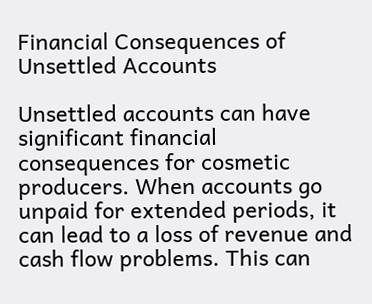Financial Consequences of Unsettled Accounts

Unsettled accounts can have significant financial consequences for cosmetic producers. When accounts go unpaid for extended periods, it can lead to a loss of revenue and cash flow problems. This can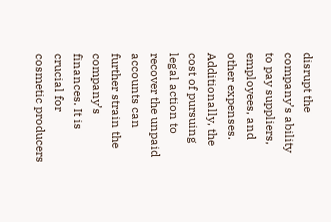disrupt the company’s ability to pay suppliers, employees, and other expenses. Additionally, the cost of pursuing legal action to recover the unpaid accounts can further strain the company’s finances. It is crucial for cosmetic producers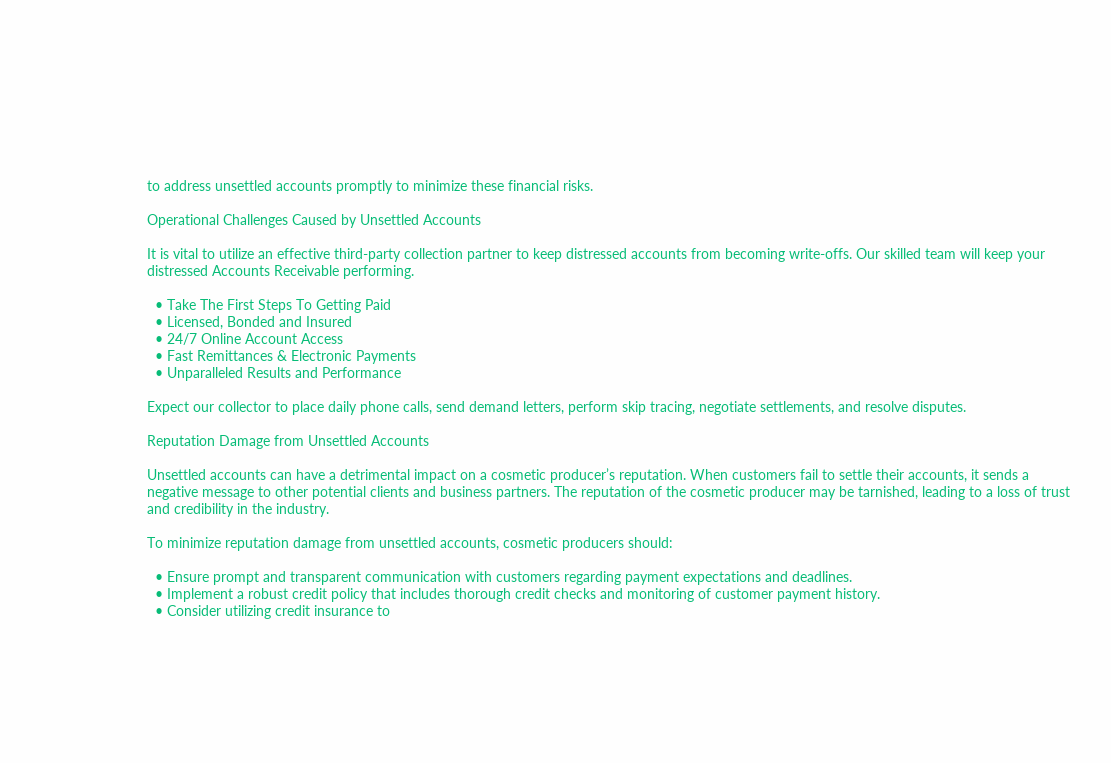to address unsettled accounts promptly to minimize these financial risks.

Operational Challenges Caused by Unsettled Accounts

It is vital to utilize an effective third-party collection partner to keep distressed accounts from becoming write-offs. Our skilled team will keep your distressed Accounts Receivable performing.

  • Take The First Steps To Getting Paid
  • Licensed, Bonded and Insured
  • 24/7 Online Account Access
  • Fast Remittances & Electronic Payments
  • Unparalleled Results and Performance

Expect our collector to place daily phone calls, send demand letters, perform skip tracing, negotiate settlements, and resolve disputes.

Reputation Damage from Unsettled Accounts

Unsettled accounts can have a detrimental impact on a cosmetic producer’s reputation. When customers fail to settle their accounts, it sends a negative message to other potential clients and business partners. The reputation of the cosmetic producer may be tarnished, leading to a loss of trust and credibility in the industry.

To minimize reputation damage from unsettled accounts, cosmetic producers should:

  • Ensure prompt and transparent communication with customers regarding payment expectations and deadlines.
  • Implement a robust credit policy that includes thorough credit checks and monitoring of customer payment history.
  • Consider utilizing credit insurance to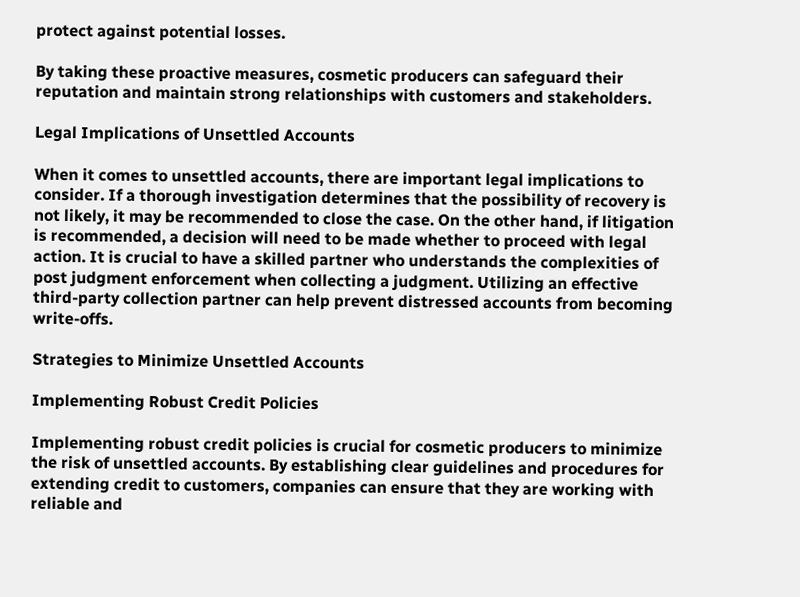protect against potential losses.

By taking these proactive measures, cosmetic producers can safeguard their reputation and maintain strong relationships with customers and stakeholders.

Legal Implications of Unsettled Accounts

When it comes to unsettled accounts, there are important legal implications to consider. If a thorough investigation determines that the possibility of recovery is not likely, it may be recommended to close the case. On the other hand, if litigation is recommended, a decision will need to be made whether to proceed with legal action. It is crucial to have a skilled partner who understands the complexities of post judgment enforcement when collecting a judgment. Utilizing an effective third-party collection partner can help prevent distressed accounts from becoming write-offs.

Strategies to Minimize Unsettled Accounts

Implementing Robust Credit Policies

Implementing robust credit policies is crucial for cosmetic producers to minimize the risk of unsettled accounts. By establishing clear guidelines and procedures for extending credit to customers, companies can ensure that they are working with reliable and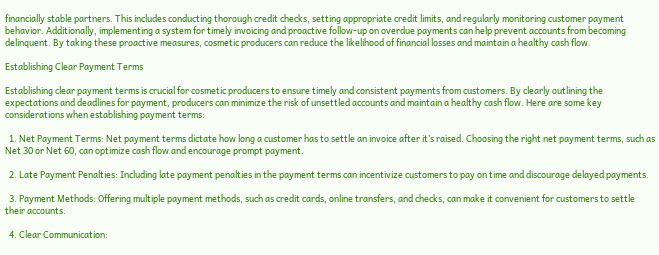financially stable partners. This includes conducting thorough credit checks, setting appropriate credit limits, and regularly monitoring customer payment behavior. Additionally, implementing a system for timely invoicing and proactive follow-up on overdue payments can help prevent accounts from becoming delinquent. By taking these proactive measures, cosmetic producers can reduce the likelihood of financial losses and maintain a healthy cash flow.

Establishing Clear Payment Terms

Establishing clear payment terms is crucial for cosmetic producers to ensure timely and consistent payments from customers. By clearly outlining the expectations and deadlines for payment, producers can minimize the risk of unsettled accounts and maintain a healthy cash flow. Here are some key considerations when establishing payment terms:

  1. Net Payment Terms: Net payment terms dictate how long a customer has to settle an invoice after it’s raised. Choosing the right net payment terms, such as Net 30 or Net 60, can optimize cash flow and encourage prompt payment.

  2. Late Payment Penalties: Including late payment penalties in the payment terms can incentivize customers to pay on time and discourage delayed payments.

  3. Payment Methods: Offering multiple payment methods, such as credit cards, online transfers, and checks, can make it convenient for customers to settle their accounts.

  4. Clear Communication: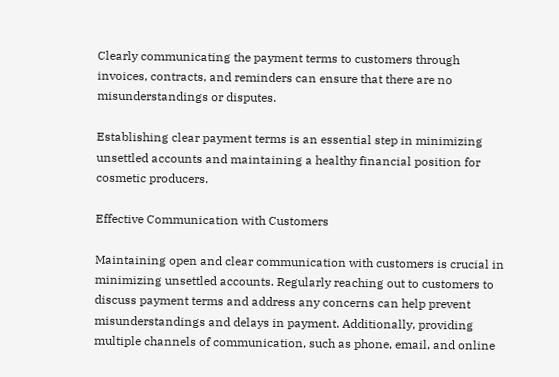Clearly communicating the payment terms to customers through invoices, contracts, and reminders can ensure that there are no misunderstandings or disputes.

Establishing clear payment terms is an essential step in minimizing unsettled accounts and maintaining a healthy financial position for cosmetic producers.

Effective Communication with Customers

Maintaining open and clear communication with customers is crucial in minimizing unsettled accounts. Regularly reaching out to customers to discuss payment terms and address any concerns can help prevent misunderstandings and delays in payment. Additionally, providing multiple channels of communication, such as phone, email, and online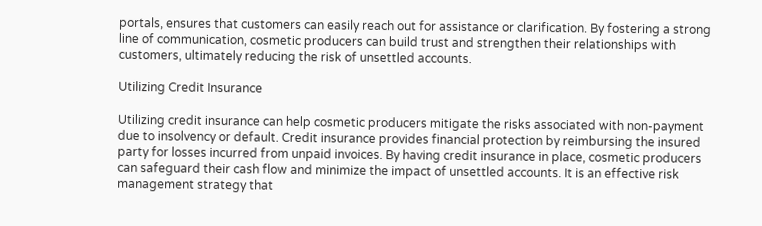portals, ensures that customers can easily reach out for assistance or clarification. By fostering a strong line of communication, cosmetic producers can build trust and strengthen their relationships with customers, ultimately reducing the risk of unsettled accounts.

Utilizing Credit Insurance

Utilizing credit insurance can help cosmetic producers mitigate the risks associated with non-payment due to insolvency or default. Credit insurance provides financial protection by reimbursing the insured party for losses incurred from unpaid invoices. By having credit insurance in place, cosmetic producers can safeguard their cash flow and minimize the impact of unsettled accounts. It is an effective risk management strategy that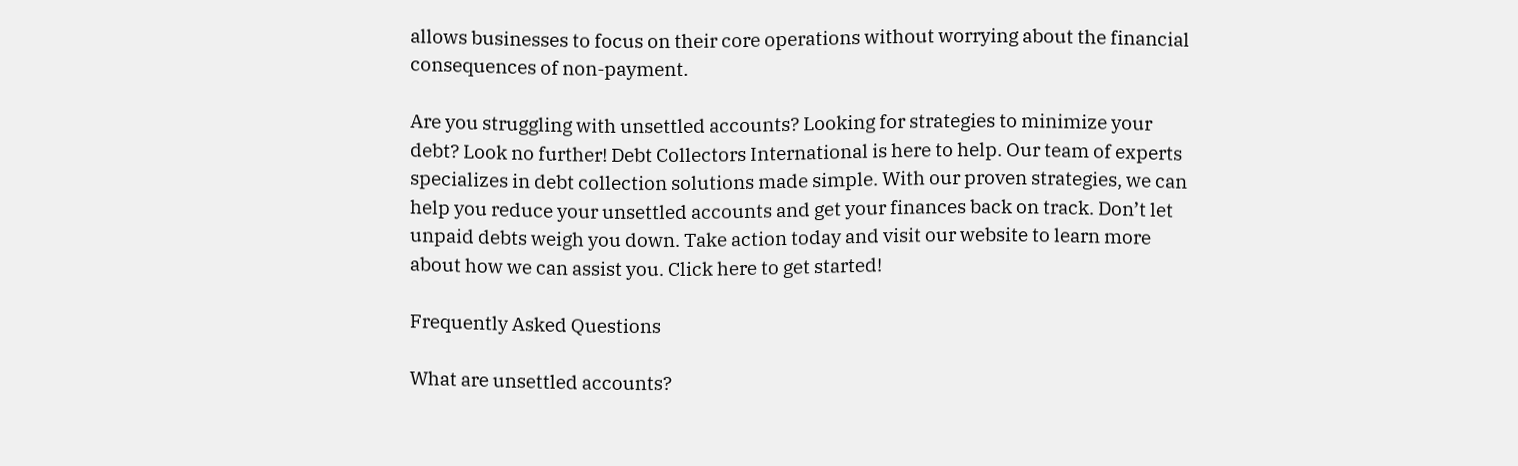allows businesses to focus on their core operations without worrying about the financial consequences of non-payment.

Are you struggling with unsettled accounts? Looking for strategies to minimize your debt? Look no further! Debt Collectors International is here to help. Our team of experts specializes in debt collection solutions made simple. With our proven strategies, we can help you reduce your unsettled accounts and get your finances back on track. Don’t let unpaid debts weigh you down. Take action today and visit our website to learn more about how we can assist you. Click here to get started!

Frequently Asked Questions

What are unsettled accounts?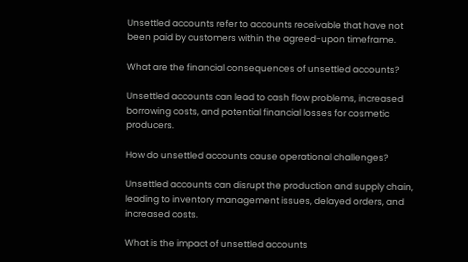Unsettled accounts refer to accounts receivable that have not been paid by customers within the agreed-upon timeframe.

What are the financial consequences of unsettled accounts?

Unsettled accounts can lead to cash flow problems, increased borrowing costs, and potential financial losses for cosmetic producers.

How do unsettled accounts cause operational challenges?

Unsettled accounts can disrupt the production and supply chain, leading to inventory management issues, delayed orders, and increased costs.

What is the impact of unsettled accounts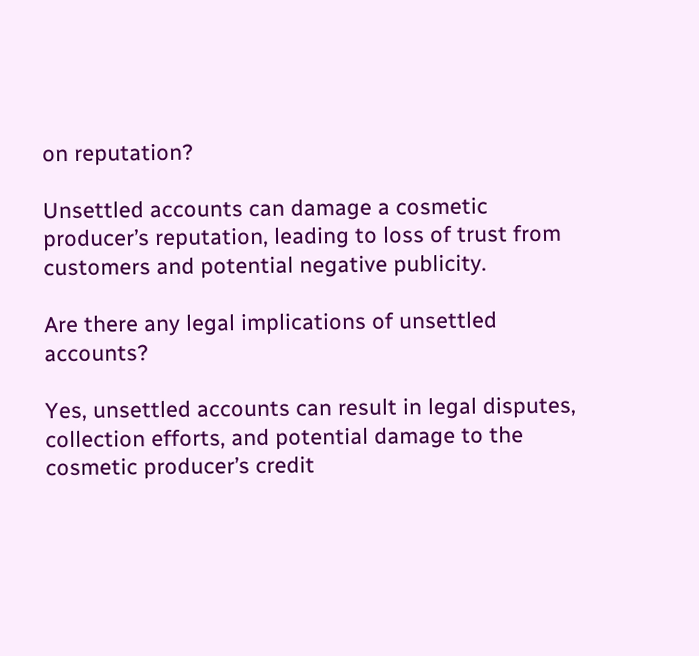on reputation?

Unsettled accounts can damage a cosmetic producer’s reputation, leading to loss of trust from customers and potential negative publicity.

Are there any legal implications of unsettled accounts?

Yes, unsettled accounts can result in legal disputes, collection efforts, and potential damage to the cosmetic producer’s credit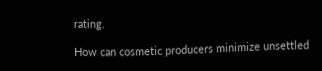rating.

How can cosmetic producers minimize unsettled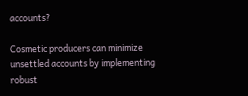accounts?

Cosmetic producers can minimize unsettled accounts by implementing robust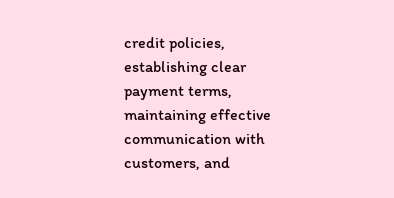credit policies, establishing clear payment terms, maintaining effective communication with customers, and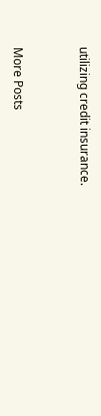utilizing credit insurance.


More Posts